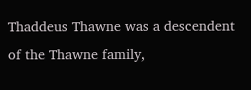Thaddeus Thawne was a descendent of the Thawne family,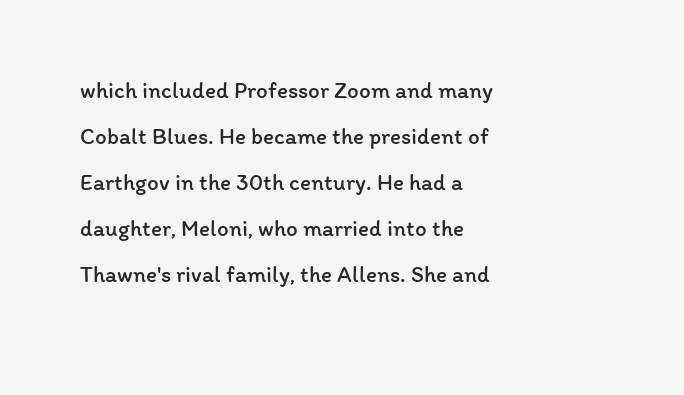which included Professor Zoom and many Cobalt Blues. He became the president of Earthgov in the 30th century. He had a daughter, Meloni, who married into the Thawne's rival family, the Allens. She and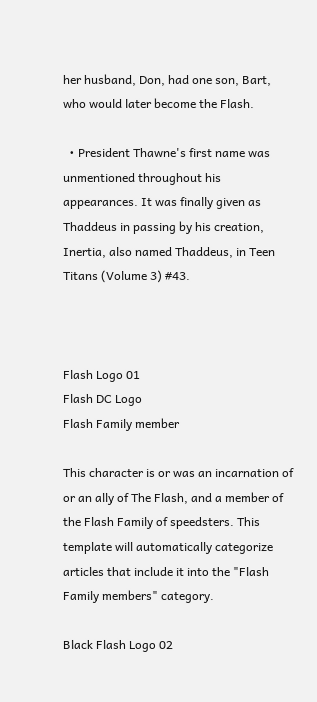her husband, Don, had one son, Bart, who would later become the Flash.

  • President Thawne's first name was unmentioned throughout his appearances. It was finally given as Thaddeus in passing by his creation, Inertia, also named Thaddeus, in Teen Titans (Volume 3) #43.



Flash Logo 01
Flash DC Logo
Flash Family member

This character is or was an incarnation of or an ally of The Flash, and a member of the Flash Family of speedsters. This template will automatically categorize articles that include it into the "Flash Family members" category.

Black Flash Logo 02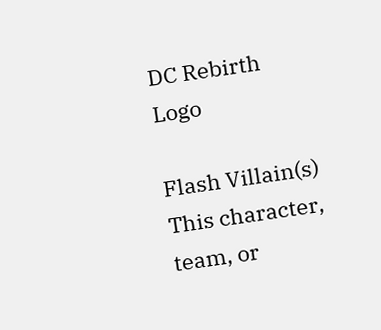DC Rebirth Logo

Flash Villain(s)
This character, team, or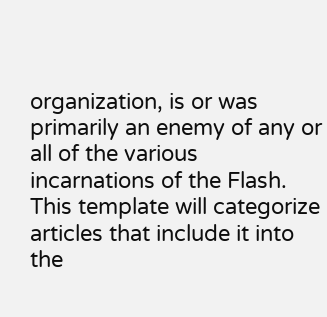organization, is or was primarily an enemy of any or all of the various incarnations of the Flash. This template will categorize articles that include it into the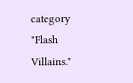category "Flash Villains."